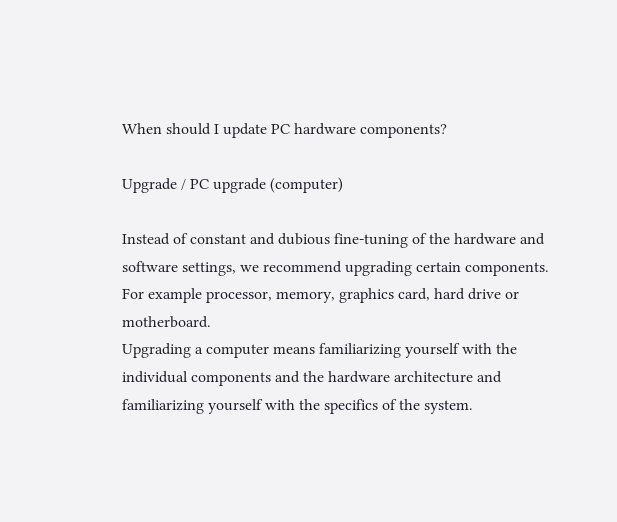When should I update PC hardware components?

Upgrade / PC upgrade (computer)

Instead of constant and dubious fine-tuning of the hardware and software settings, we recommend upgrading certain components. For example processor, memory, graphics card, hard drive or motherboard.
Upgrading a computer means familiarizing yourself with the individual components and the hardware architecture and familiarizing yourself with the specifics of the system.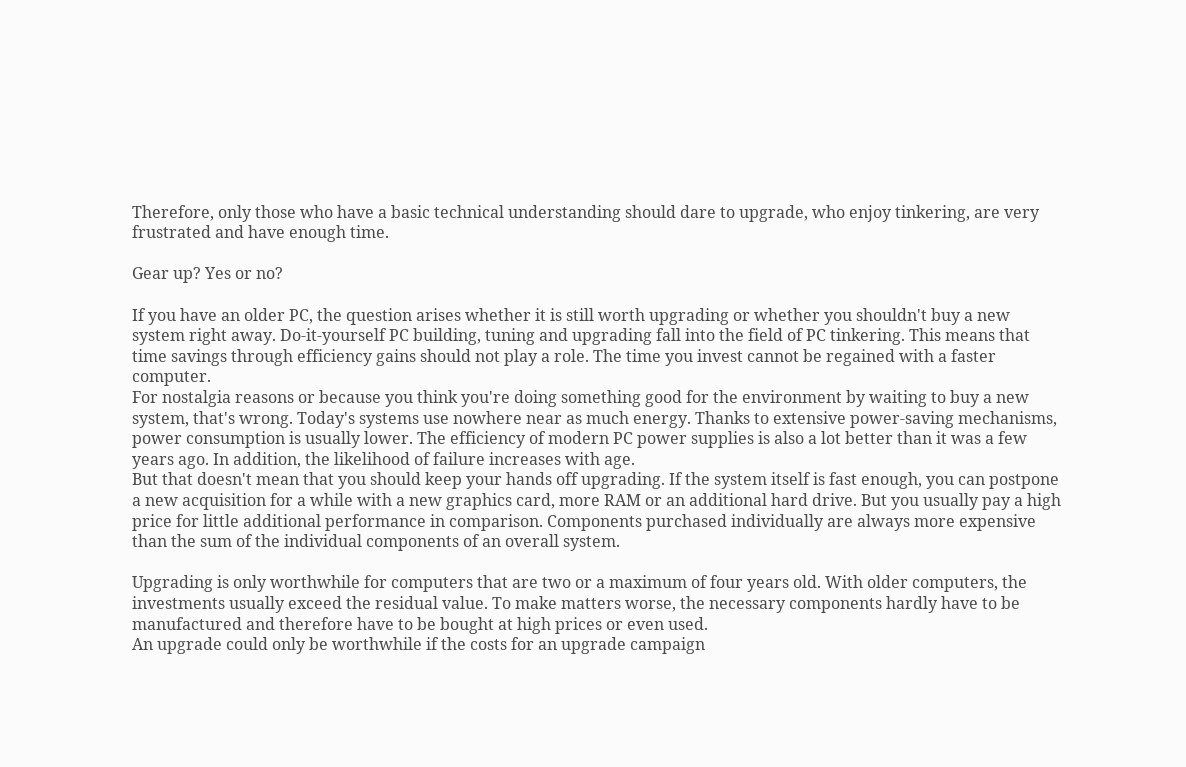Therefore, only those who have a basic technical understanding should dare to upgrade, who enjoy tinkering, are very frustrated and have enough time.

Gear up? Yes or no?

If you have an older PC, the question arises whether it is still worth upgrading or whether you shouldn't buy a new system right away. Do-it-yourself PC building, tuning and upgrading fall into the field of PC tinkering. This means that time savings through efficiency gains should not play a role. The time you invest cannot be regained with a faster computer.
For nostalgia reasons or because you think you're doing something good for the environment by waiting to buy a new system, that's wrong. Today's systems use nowhere near as much energy. Thanks to extensive power-saving mechanisms, power consumption is usually lower. The efficiency of modern PC power supplies is also a lot better than it was a few years ago. In addition, the likelihood of failure increases with age.
But that doesn't mean that you should keep your hands off upgrading. If the system itself is fast enough, you can postpone a new acquisition for a while with a new graphics card, more RAM or an additional hard drive. But you usually pay a high price for little additional performance in comparison. Components purchased individually are always more expensive than the sum of the individual components of an overall system.

Upgrading is only worthwhile for computers that are two or a maximum of four years old. With older computers, the investments usually exceed the residual value. To make matters worse, the necessary components hardly have to be manufactured and therefore have to be bought at high prices or even used.
An upgrade could only be worthwhile if the costs for an upgrade campaign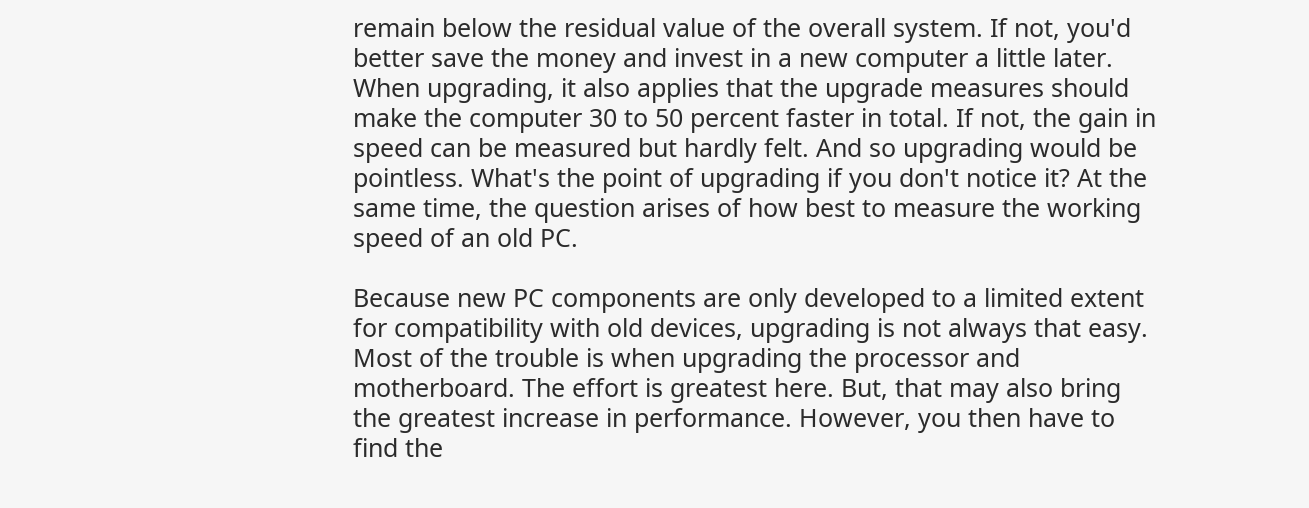remain below the residual value of the overall system. If not, you'd better save the money and invest in a new computer a little later.
When upgrading, it also applies that the upgrade measures should make the computer 30 to 50 percent faster in total. If not, the gain in speed can be measured but hardly felt. And so upgrading would be pointless. What's the point of upgrading if you don't notice it? At the same time, the question arises of how best to measure the working speed of an old PC.

Because new PC components are only developed to a limited extent for compatibility with old devices, upgrading is not always that easy. Most of the trouble is when upgrading the processor and motherboard. The effort is greatest here. But, that may also bring the greatest increase in performance. However, you then have to find the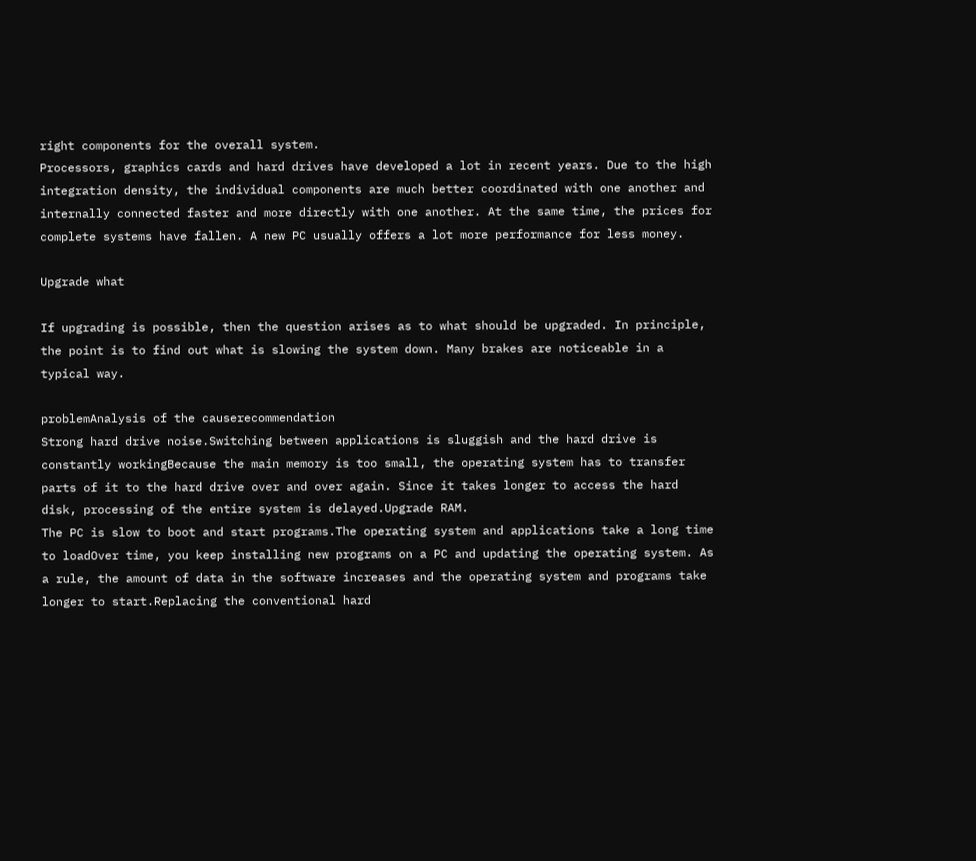right components for the overall system.
Processors, graphics cards and hard drives have developed a lot in recent years. Due to the high integration density, the individual components are much better coordinated with one another and internally connected faster and more directly with one another. At the same time, the prices for complete systems have fallen. A new PC usually offers a lot more performance for less money.

Upgrade what

If upgrading is possible, then the question arises as to what should be upgraded. In principle, the point is to find out what is slowing the system down. Many brakes are noticeable in a typical way.

problemAnalysis of the causerecommendation
Strong hard drive noise.Switching between applications is sluggish and the hard drive is constantly workingBecause the main memory is too small, the operating system has to transfer parts of it to the hard drive over and over again. Since it takes longer to access the hard disk, processing of the entire system is delayed.Upgrade RAM.
The PC is slow to boot and start programs.The operating system and applications take a long time to loadOver time, you keep installing new programs on a PC and updating the operating system. As a rule, the amount of data in the software increases and the operating system and programs take longer to start.Replacing the conventional hard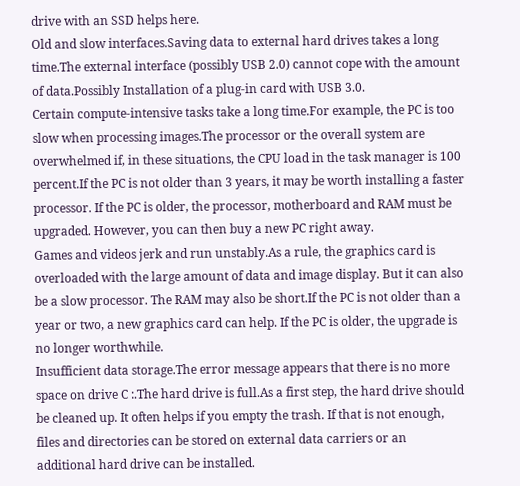drive with an SSD helps here.
Old and slow interfaces.Saving data to external hard drives takes a long time.The external interface (possibly USB 2.0) cannot cope with the amount of data.Possibly Installation of a plug-in card with USB 3.0.
Certain compute-intensive tasks take a long time.For example, the PC is too slow when processing images.The processor or the overall system are overwhelmed if, in these situations, the CPU load in the task manager is 100 percent.If the PC is not older than 3 years, it may be worth installing a faster processor. If the PC is older, the processor, motherboard and RAM must be upgraded. However, you can then buy a new PC right away.
Games and videos jerk and run unstably.As a rule, the graphics card is overloaded with the large amount of data and image display. But it can also be a slow processor. The RAM may also be short.If the PC is not older than a year or two, a new graphics card can help. If the PC is older, the upgrade is no longer worthwhile.
Insufficient data storage.The error message appears that there is no more space on drive C :.The hard drive is full.As a first step, the hard drive should be cleaned up. It often helps if you empty the trash. If that is not enough, files and directories can be stored on external data carriers or an additional hard drive can be installed.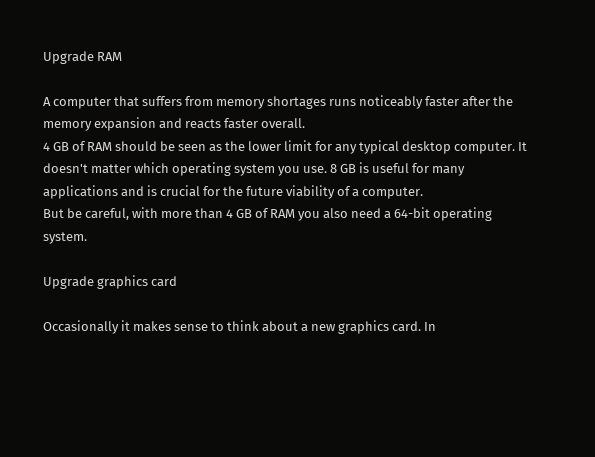Upgrade RAM

A computer that suffers from memory shortages runs noticeably faster after the memory expansion and reacts faster overall.
4 GB of RAM should be seen as the lower limit for any typical desktop computer. It doesn't matter which operating system you use. 8 GB is useful for many applications and is crucial for the future viability of a computer.
But be careful, with more than 4 GB of RAM you also need a 64-bit operating system.

Upgrade graphics card

Occasionally it makes sense to think about a new graphics card. In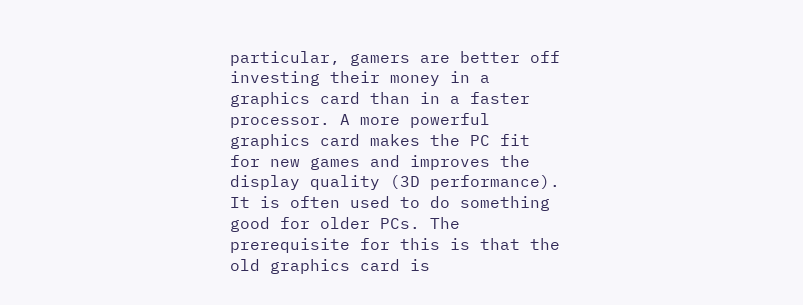particular, gamers are better off investing their money in a graphics card than in a faster processor. A more powerful graphics card makes the PC fit for new games and improves the display quality (3D performance). It is often used to do something good for older PCs. The prerequisite for this is that the old graphics card is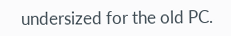undersized for the old PC.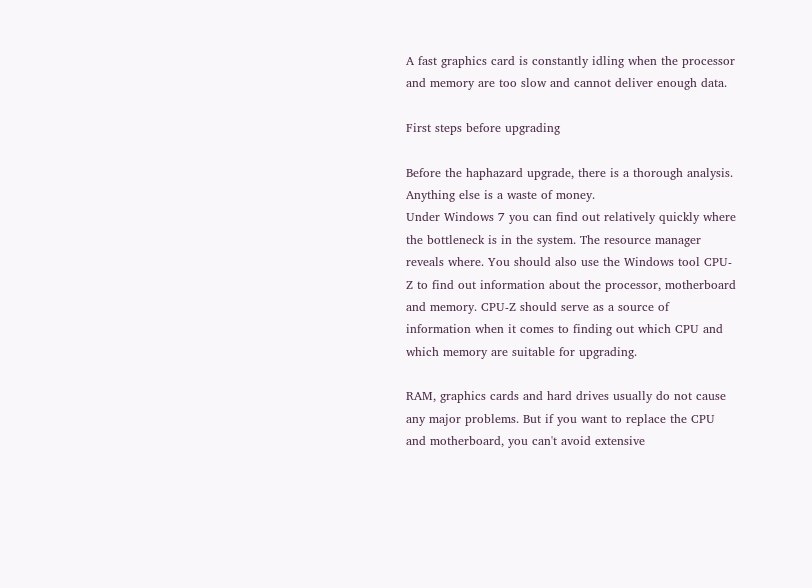A fast graphics card is constantly idling when the processor and memory are too slow and cannot deliver enough data.

First steps before upgrading

Before the haphazard upgrade, there is a thorough analysis. Anything else is a waste of money.
Under Windows 7 you can find out relatively quickly where the bottleneck is in the system. The resource manager reveals where. You should also use the Windows tool CPU-Z to find out information about the processor, motherboard and memory. CPU-Z should serve as a source of information when it comes to finding out which CPU and which memory are suitable for upgrading.

RAM, graphics cards and hard drives usually do not cause any major problems. But if you want to replace the CPU and motherboard, you can't avoid extensive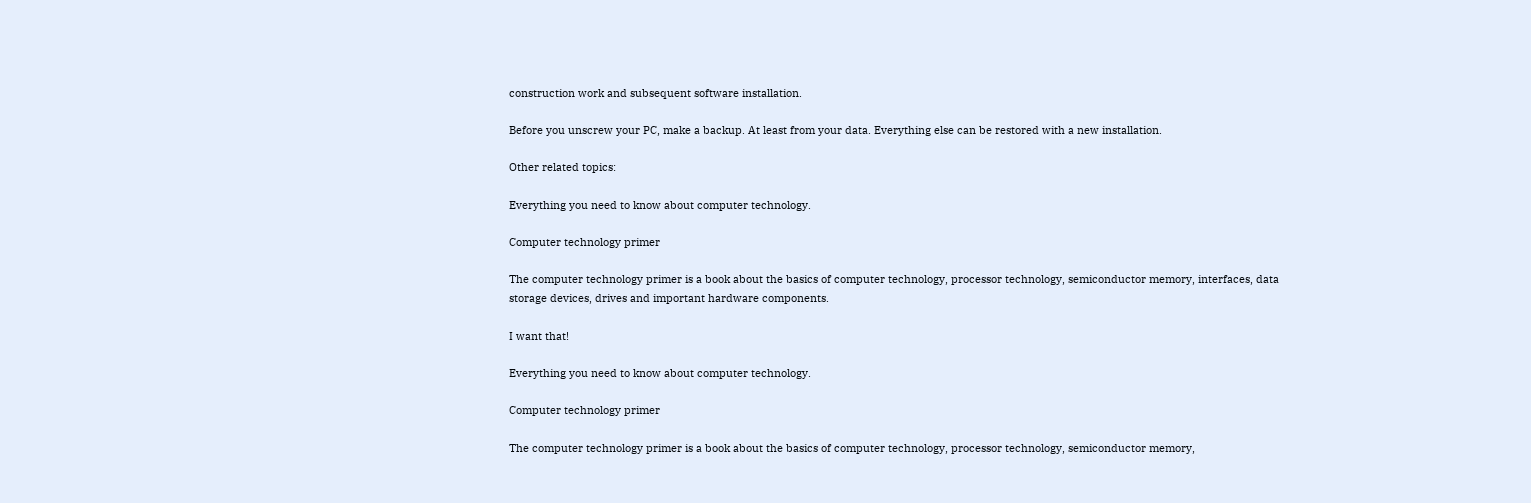construction work and subsequent software installation.

Before you unscrew your PC, make a backup. At least from your data. Everything else can be restored with a new installation.

Other related topics:

Everything you need to know about computer technology.

Computer technology primer

The computer technology primer is a book about the basics of computer technology, processor technology, semiconductor memory, interfaces, data storage devices, drives and important hardware components.

I want that!

Everything you need to know about computer technology.

Computer technology primer

The computer technology primer is a book about the basics of computer technology, processor technology, semiconductor memory,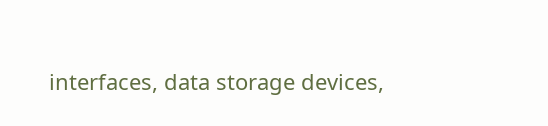interfaces, data storage devices,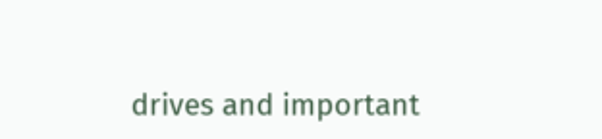drives and important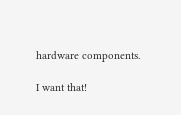hardware components.

I want that!